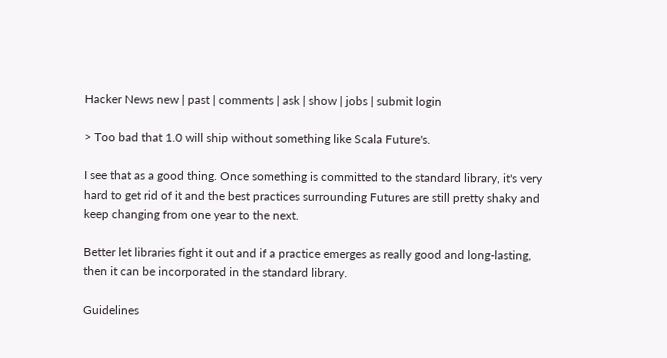Hacker News new | past | comments | ask | show | jobs | submit login

> Too bad that 1.0 will ship without something like Scala Future's.

I see that as a good thing. Once something is committed to the standard library, it's very hard to get rid of it and the best practices surrounding Futures are still pretty shaky and keep changing from one year to the next.

Better let libraries fight it out and if a practice emerges as really good and long-lasting, then it can be incorporated in the standard library.

Guidelines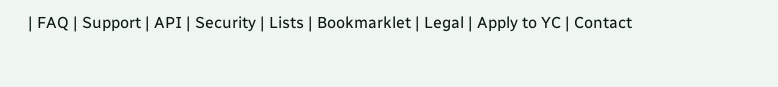| FAQ | Support | API | Security | Lists | Bookmarklet | Legal | Apply to YC | Contact